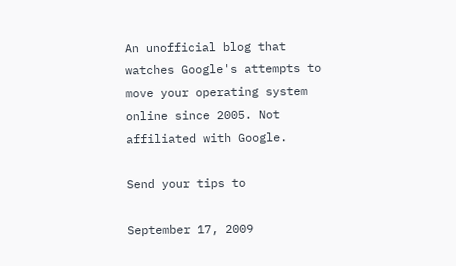An unofficial blog that watches Google's attempts to move your operating system online since 2005. Not affiliated with Google.

Send your tips to

September 17, 2009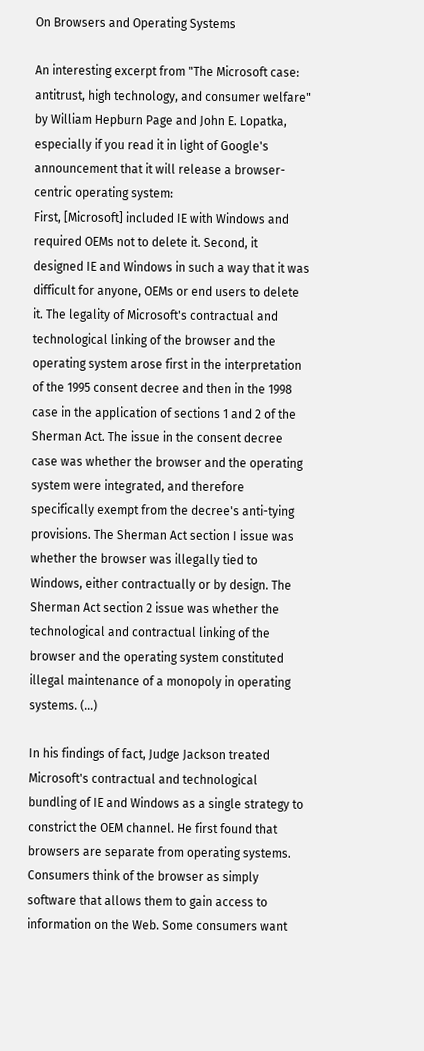On Browsers and Operating Systems

An interesting excerpt from "The Microsoft case: antitrust, high technology, and consumer welfare" by William Hepburn Page and John E. Lopatka, especially if you read it in light of Google's announcement that it will release a browser-centric operating system:
First, [Microsoft] included IE with Windows and required OEMs not to delete it. Second, it designed IE and Windows in such a way that it was difficult for anyone, OEMs or end users to delete it. The legality of Microsoft's contractual and technological linking of the browser and the operating system arose first in the interpretation of the 1995 consent decree and then in the 1998 case in the application of sections 1 and 2 of the Sherman Act. The issue in the consent decree case was whether the browser and the operating system were integrated, and therefore specifically exempt from the decree's anti-tying provisions. The Sherman Act section I issue was whether the browser was illegally tied to Windows, either contractually or by design. The Sherman Act section 2 issue was whether the technological and contractual linking of the browser and the operating system constituted illegal maintenance of a monopoly in operating systems. (...)

In his findings of fact, Judge Jackson treated Microsoft's contractual and technological bundling of IE and Windows as a single strategy to constrict the OEM channel. He first found that browsers are separate from operating systems. Consumers think of the browser as simply software that allows them to gain access to information on the Web. Some consumers want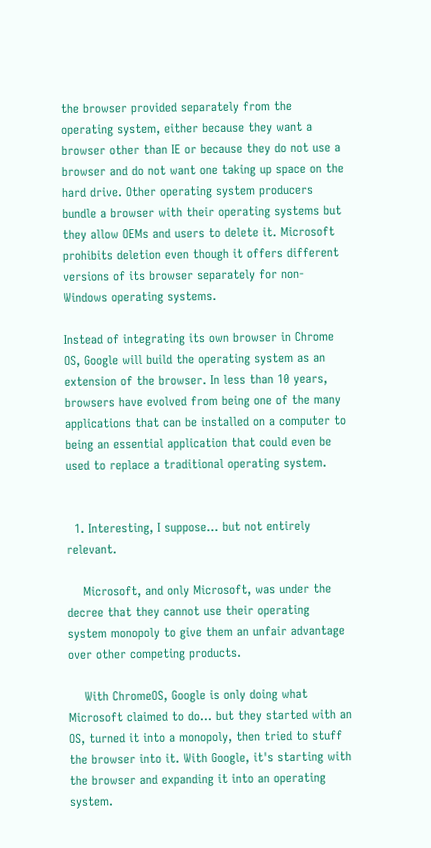the browser provided separately from the operating system, either because they want a browser other than IE or because they do not use a browser and do not want one taking up space on the hard drive. Other operating system producers bundle a browser with their operating systems but they allow OEMs and users to delete it. Microsoft prohibits deletion even though it offers different versions of its browser separately for non-Windows operating systems.

Instead of integrating its own browser in Chrome OS, Google will build the operating system as an extension of the browser. In less than 10 years, browsers have evolved from being one of the many applications that can be installed on a computer to being an essential application that could even be used to replace a traditional operating system.


  1. Interesting, I suppose... but not entirely relevant.

    Microsoft, and only Microsoft, was under the decree that they cannot use their operating system monopoly to give them an unfair advantage over other competing products.

    With ChromeOS, Google is only doing what Microsoft claimed to do... but they started with an OS, turned it into a monopoly, then tried to stuff the browser into it. With Google, it's starting with the browser and expanding it into an operating system.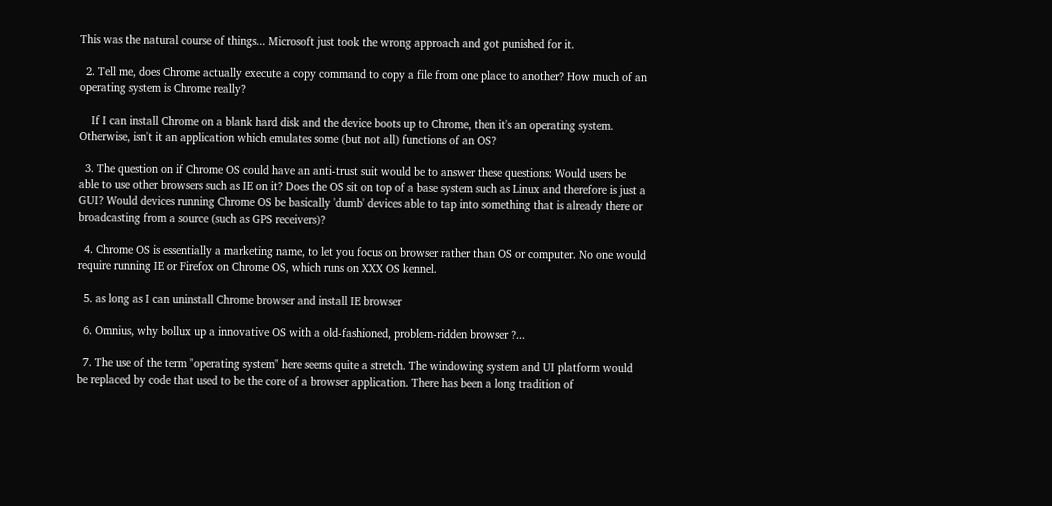This was the natural course of things... Microsoft just took the wrong approach and got punished for it.

  2. Tell me, does Chrome actually execute a copy command to copy a file from one place to another? How much of an operating system is Chrome really?

    If I can install Chrome on a blank hard disk and the device boots up to Chrome, then it's an operating system. Otherwise, isn't it an application which emulates some (but not all) functions of an OS?

  3. The question on if Chrome OS could have an anti-trust suit would be to answer these questions: Would users be able to use other browsers such as IE on it? Does the OS sit on top of a base system such as Linux and therefore is just a GUI? Would devices running Chrome OS be basically 'dumb' devices able to tap into something that is already there or broadcasting from a source (such as GPS receivers)?

  4. Chrome OS is essentially a marketing name, to let you focus on browser rather than OS or computer. No one would require running IE or Firefox on Chrome OS, which runs on XXX OS kennel.

  5. as long as I can uninstall Chrome browser and install IE browser

  6. Omnius, why bollux up a innovative OS with a old-fashioned, problem-ridden browser ?...

  7. The use of the term "operating system" here seems quite a stretch. The windowing system and UI platform would be replaced by code that used to be the core of a browser application. There has been a long tradition of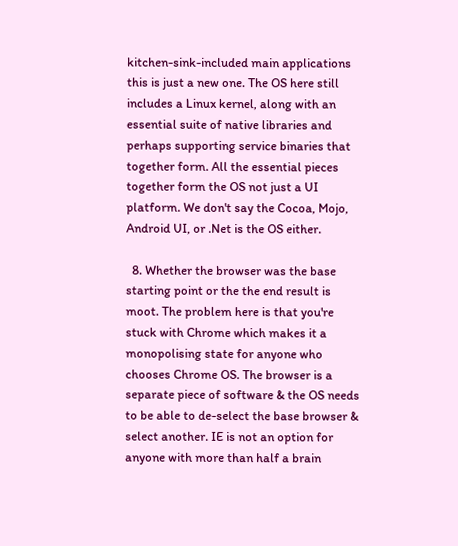kitchen-sink-included main applications this is just a new one. The OS here still includes a Linux kernel, along with an essential suite of native libraries and perhaps supporting service binaries that together form. All the essential pieces together form the OS not just a UI platform. We don't say the Cocoa, Mojo, Android UI, or .Net is the OS either.

  8. Whether the browser was the base starting point or the the end result is moot. The problem here is that you're stuck with Chrome which makes it a monopolising state for anyone who chooses Chrome OS. The browser is a separate piece of software & the OS needs to be able to de-select the base browser & select another. IE is not an option for anyone with more than half a brain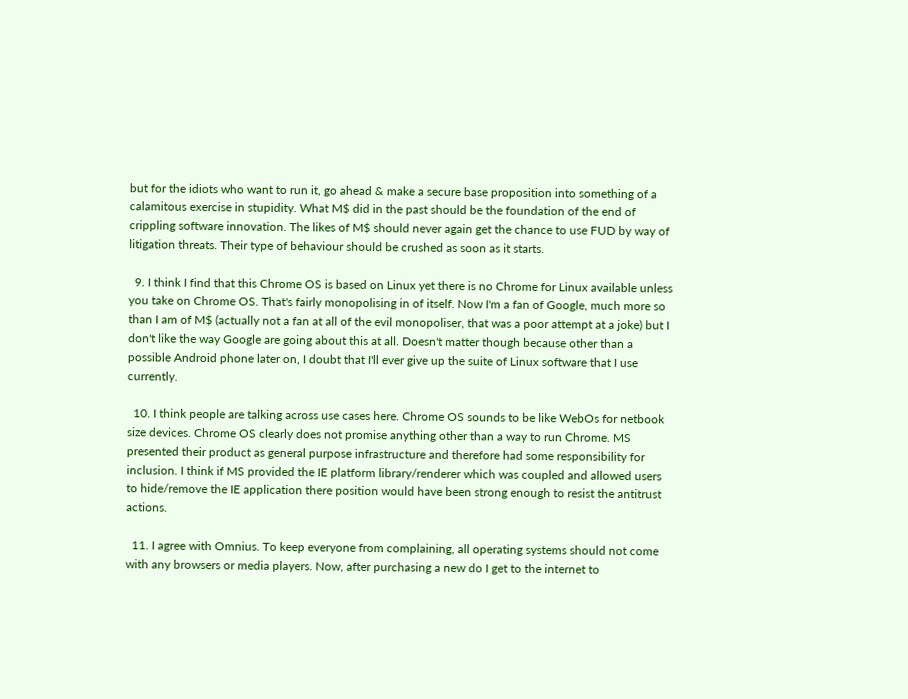but for the idiots who want to run it, go ahead & make a secure base proposition into something of a calamitous exercise in stupidity. What M$ did in the past should be the foundation of the end of crippling software innovation. The likes of M$ should never again get the chance to use FUD by way of litigation threats. Their type of behaviour should be crushed as soon as it starts.

  9. I think I find that this Chrome OS is based on Linux yet there is no Chrome for Linux available unless you take on Chrome OS. That's fairly monopolising in of itself. Now I'm a fan of Google, much more so than I am of M$ (actually not a fan at all of the evil monopoliser, that was a poor attempt at a joke) but I don't like the way Google are going about this at all. Doesn't matter though because other than a possible Android phone later on, I doubt that I'll ever give up the suite of Linux software that I use currently.

  10. I think people are talking across use cases here. Chrome OS sounds to be like WebOs for netbook size devices. Chrome OS clearly does not promise anything other than a way to run Chrome. MS presented their product as general purpose infrastructure and therefore had some responsibility for inclusion. I think if MS provided the IE platform library/renderer which was coupled and allowed users to hide/remove the IE application there position would have been strong enough to resist the antitrust actions.

  11. I agree with Omnius. To keep everyone from complaining, all operating systems should not come with any browsers or media players. Now, after purchasing a new do I get to the internet to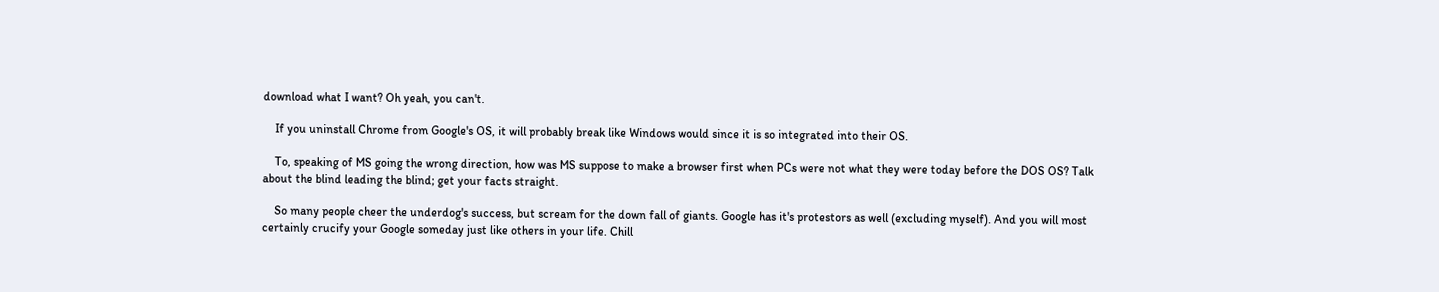download what I want? Oh yeah, you can't.

    If you uninstall Chrome from Google's OS, it will probably break like Windows would since it is so integrated into their OS.

    To, speaking of MS going the wrong direction, how was MS suppose to make a browser first when PCs were not what they were today before the DOS OS? Talk about the blind leading the blind; get your facts straight.

    So many people cheer the underdog's success, but scream for the down fall of giants. Google has it's protestors as well (excluding myself). And you will most certainly crucify your Google someday just like others in your life. Chill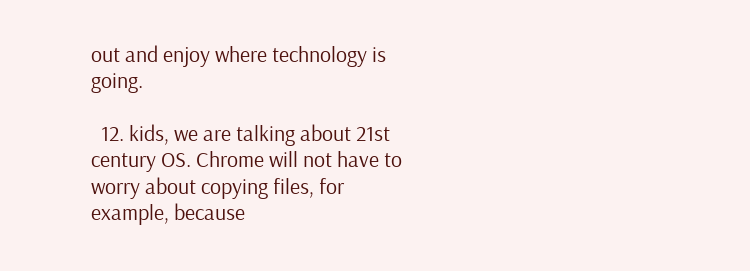out and enjoy where technology is going.

  12. kids, we are talking about 21st century OS. Chrome will not have to worry about copying files, for example, because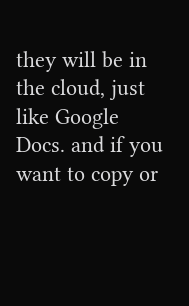they will be in the cloud, just like Google Docs. and if you want to copy or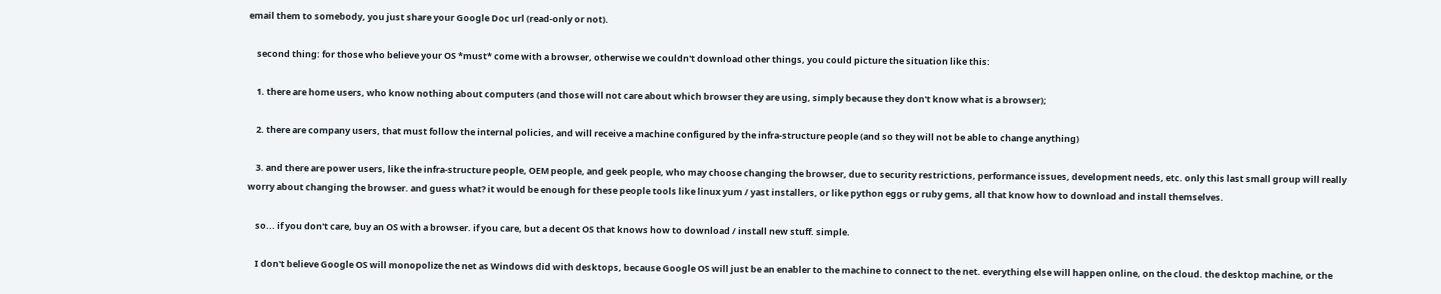email them to somebody, you just share your Google Doc url (read-only or not).

    second thing: for those who believe your OS *must* come with a browser, otherwise we couldn't download other things, you could picture the situation like this:

    1. there are home users, who know nothing about computers (and those will not care about which browser they are using, simply because they don't know what is a browser);

    2. there are company users, that must follow the internal policies, and will receive a machine configured by the infra-structure people (and so they will not be able to change anything)

    3. and there are power users, like the infra-structure people, OEM people, and geek people, who may choose changing the browser, due to security restrictions, performance issues, development needs, etc. only this last small group will really worry about changing the browser. and guess what? it would be enough for these people tools like linux yum / yast installers, or like python eggs or ruby gems, all that know how to download and install themselves.

    so... if you don't care, buy an OS with a browser. if you care, but a decent OS that knows how to download / install new stuff. simple.

    I don't believe Google OS will monopolize the net as Windows did with desktops, because Google OS will just be an enabler to the machine to connect to the net. everything else will happen online, on the cloud. the desktop machine, or the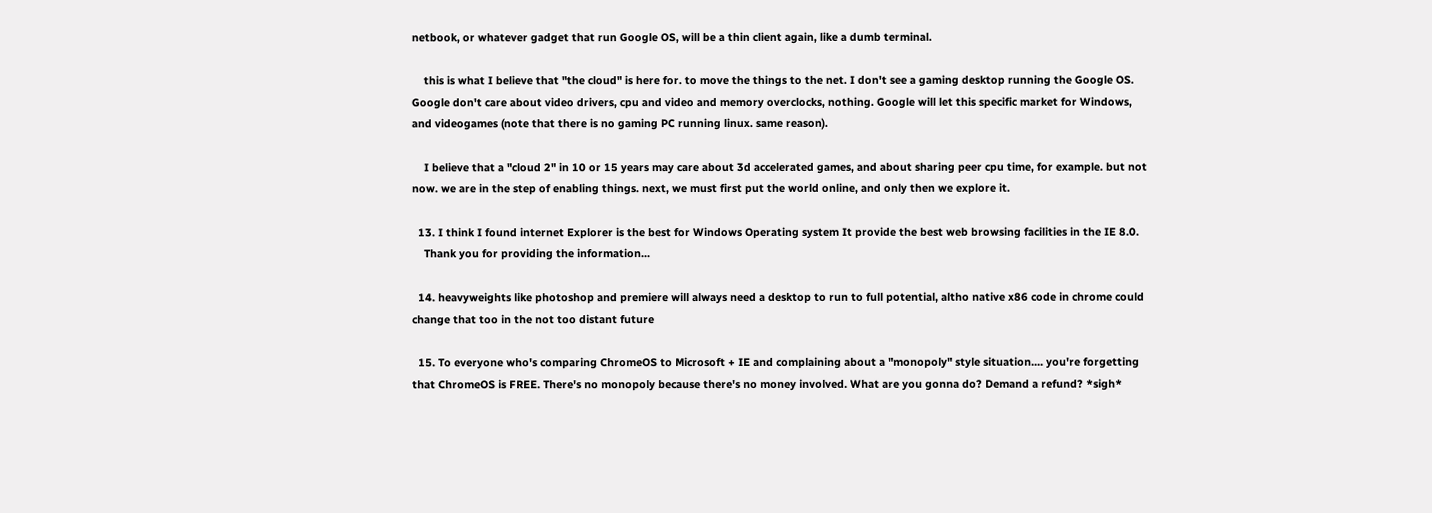netbook, or whatever gadget that run Google OS, will be a thin client again, like a dumb terminal.

    this is what I believe that "the cloud" is here for. to move the things to the net. I don't see a gaming desktop running the Google OS. Google don't care about video drivers, cpu and video and memory overclocks, nothing. Google will let this specific market for Windows, and videogames (note that there is no gaming PC running linux. same reason).

    I believe that a "cloud 2" in 10 or 15 years may care about 3d accelerated games, and about sharing peer cpu time, for example. but not now. we are in the step of enabling things. next, we must first put the world online, and only then we explore it.

  13. I think I found internet Explorer is the best for Windows Operating system It provide the best web browsing facilities in the IE 8.0.
    Thank you for providing the information...

  14. heavyweights like photoshop and premiere will always need a desktop to run to full potential, altho native x86 code in chrome could change that too in the not too distant future

  15. To everyone who's comparing ChromeOS to Microsoft + IE and complaining about a "monopoly" style situation.... you're forgetting that ChromeOS is FREE. There's no monopoly because there's no money involved. What are you gonna do? Demand a refund? *sigh*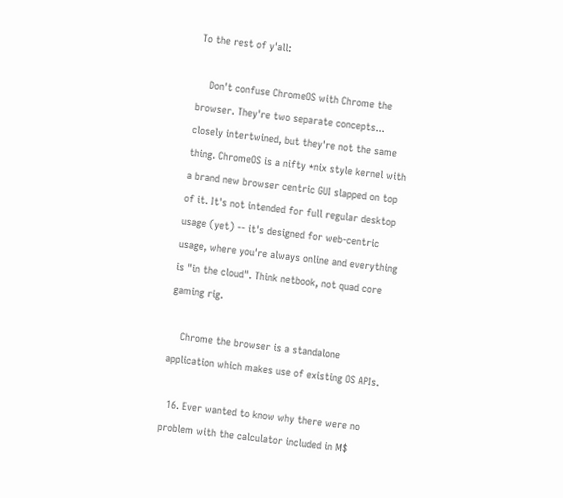To the rest of y'all:

    Don't confuse ChromeOS with Chrome the browser. They're two separate concepts... closely intertwined, but they're not the same thing. ChromeOS is a nifty *nix style kernel with a brand new browser centric GUI slapped on top of it. It's not intended for full regular desktop usage (yet) -- it's designed for web-centric usage, where you're always online and everything is "in the cloud". Think netbook, not quad core gaming rig.

    Chrome the browser is a standalone application which makes use of existing OS APIs.

  16. Ever wanted to know why there were no problem with the calculator included in M$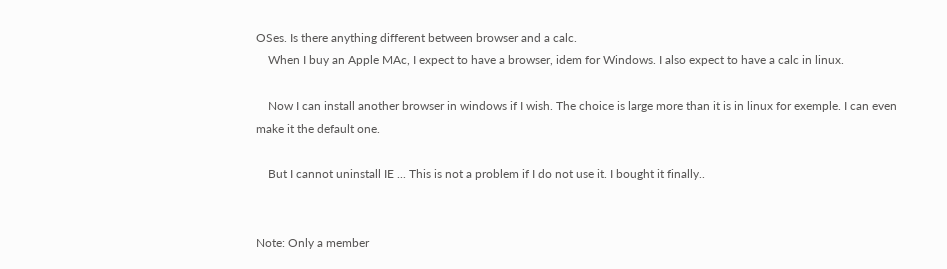OSes. Is there anything different between browser and a calc.
    When I buy an Apple MAc, I expect to have a browser, idem for Windows. I also expect to have a calc in linux.

    Now I can install another browser in windows if I wish. The choice is large more than it is in linux for exemple. I can even make it the default one.

    But I cannot uninstall IE ... This is not a problem if I do not use it. I bought it finally..


Note: Only a member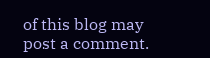of this blog may post a comment.